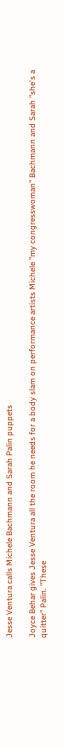Jesse Ventura calls Michele Bachmann and Sarah Palin puppets

Joyce Behar gives Jesse Ventura all the room he needs for a body slam on performance artists Michele "my congresswoman" Bachmann and Sarah "she's a quitter" Palin. "These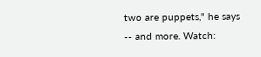two are puppets," he says -- and more. Watch: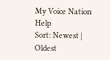My Voice Nation Help
Sort: Newest | Oldest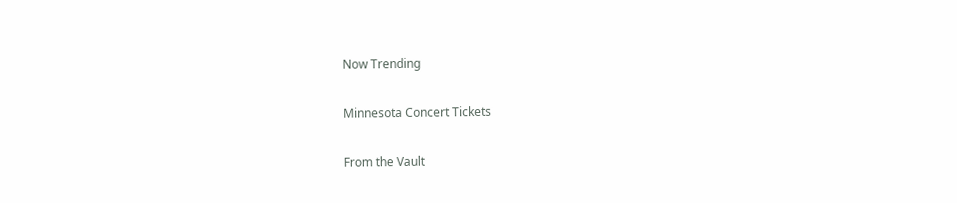Now Trending

Minnesota Concert Tickets

From the Vault